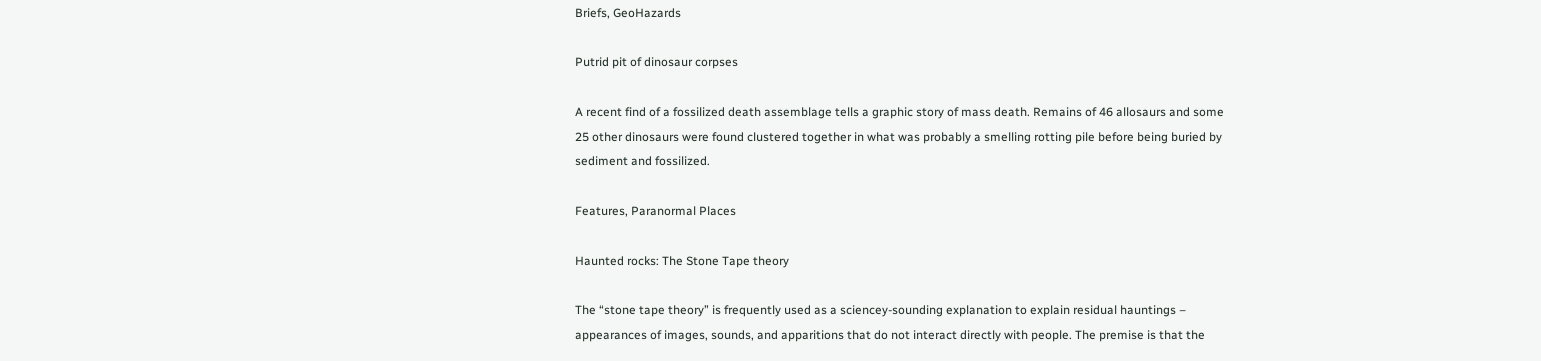Briefs, GeoHazards

Putrid pit of dinosaur corpses

A recent find of a fossilized death assemblage tells a graphic story of mass death. Remains of 46 allosaurs and some 25 other dinosaurs were found clustered together in what was probably a smelling rotting pile before being buried by sediment and fossilized.

Features, Paranormal Places

Haunted rocks: The Stone Tape theory

The “stone tape theory” is frequently used as a sciencey-sounding explanation to explain residual hauntings – appearances of images, sounds, and apparitions that do not interact directly with people. The premise is that the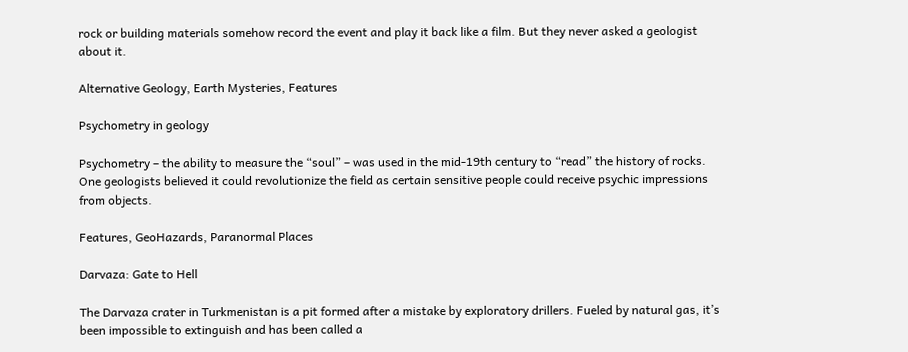rock or building materials somehow record the event and play it back like a film. But they never asked a geologist about it.

Alternative Geology, Earth Mysteries, Features

Psychometry in geology

Psychometry – the ability to measure the “soul” – was used in the mid-19th century to “read” the history of rocks. One geologists believed it could revolutionize the field as certain sensitive people could receive psychic impressions from objects.

Features, GeoHazards, Paranormal Places

Darvaza: Gate to Hell

The Darvaza crater in Turkmenistan is a pit formed after a mistake by exploratory drillers. Fueled by natural gas, it’s been impossible to extinguish and has been called a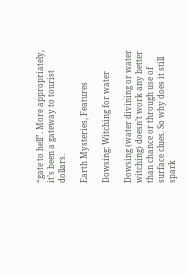“gate to hell”. More appropriately, it’s been a gateway to tourist dollars.

Earth Mysteries, Features

Dowsing: Witching for water

Dowsing (water divining or water witching) doesn’t work any better than chance or through use of surface clues. So why does it still spark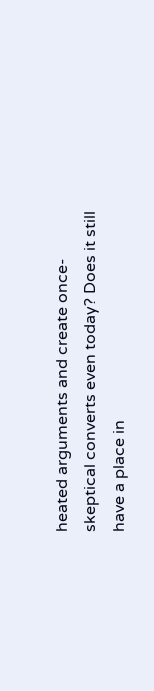heated arguments and create once-skeptical converts even today? Does it still have a place in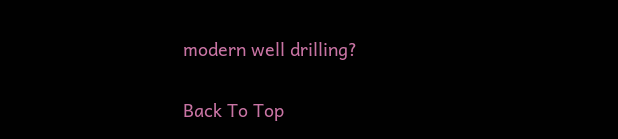modern well drilling?

Back To Top